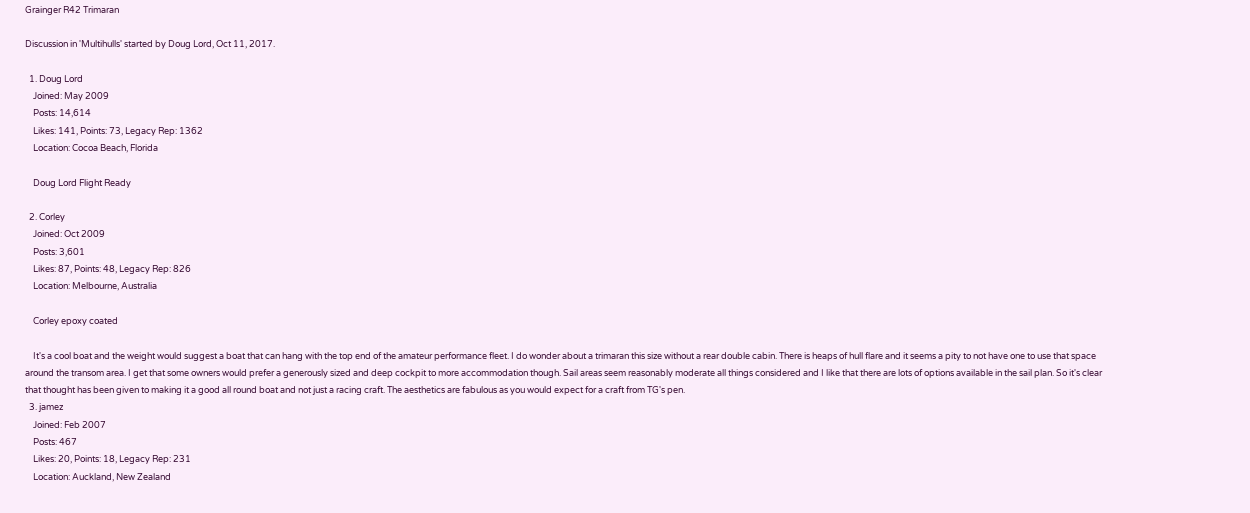Grainger R42 Trimaran

Discussion in 'Multihulls' started by Doug Lord, Oct 11, 2017.

  1. Doug Lord
    Joined: May 2009
    Posts: 14,614
    Likes: 141, Points: 73, Legacy Rep: 1362
    Location: Cocoa Beach, Florida

    Doug Lord Flight Ready

  2. Corley
    Joined: Oct 2009
    Posts: 3,601
    Likes: 87, Points: 48, Legacy Rep: 826
    Location: Melbourne, Australia

    Corley epoxy coated

    It's a cool boat and the weight would suggest a boat that can hang with the top end of the amateur performance fleet. I do wonder about a trimaran this size without a rear double cabin. There is heaps of hull flare and it seems a pity to not have one to use that space around the transom area. I get that some owners would prefer a generously sized and deep cockpit to more accommodation though. Sail areas seem reasonably moderate all things considered and I like that there are lots of options available in the sail plan. So it's clear that thought has been given to making it a good all round boat and not just a racing craft. The aesthetics are fabulous as you would expect for a craft from TG's pen.
  3. jamez
    Joined: Feb 2007
    Posts: 467
    Likes: 20, Points: 18, Legacy Rep: 231
    Location: Auckland, New Zealand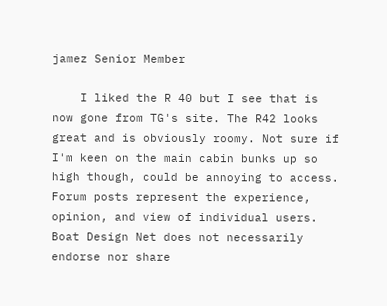jamez Senior Member

    I liked the R 40 but I see that is now gone from TG's site. The R42 looks great and is obviously roomy. Not sure if I'm keen on the main cabin bunks up so high though, could be annoying to access.
Forum posts represent the experience, opinion, and view of individual users. Boat Design Net does not necessarily endorse nor share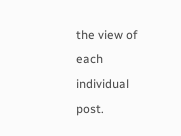the view of each individual post.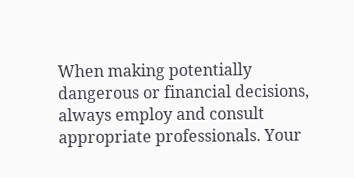When making potentially dangerous or financial decisions, always employ and consult appropriate professionals. Your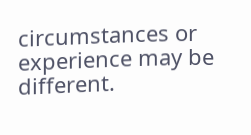circumstances or experience may be different.